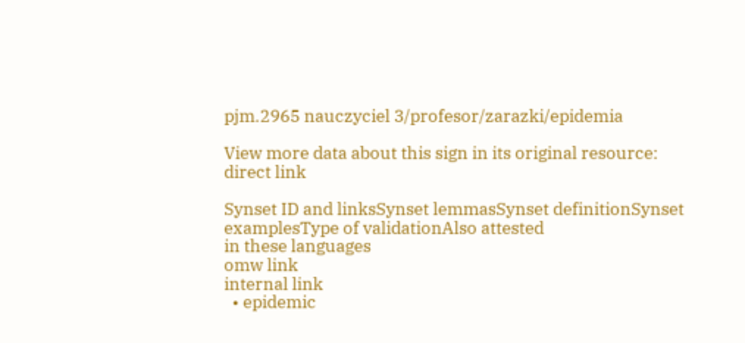pjm.2965 nauczyciel 3/profesor/zarazki/epidemia

View more data about this sign in its original resource: direct link

Synset ID and linksSynset lemmasSynset definitionSynset examplesType of validationAlso attested
in these languages
omw link
internal link
  • epidemic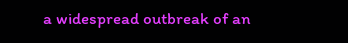a widespread outbreak of an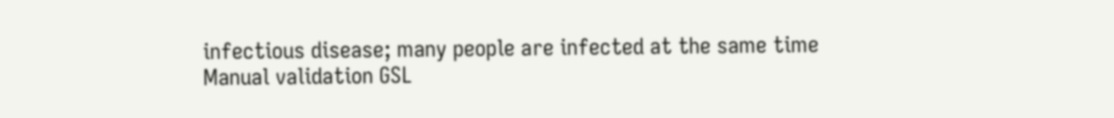infectious disease; many people are infected at the same time
Manual validation GSL